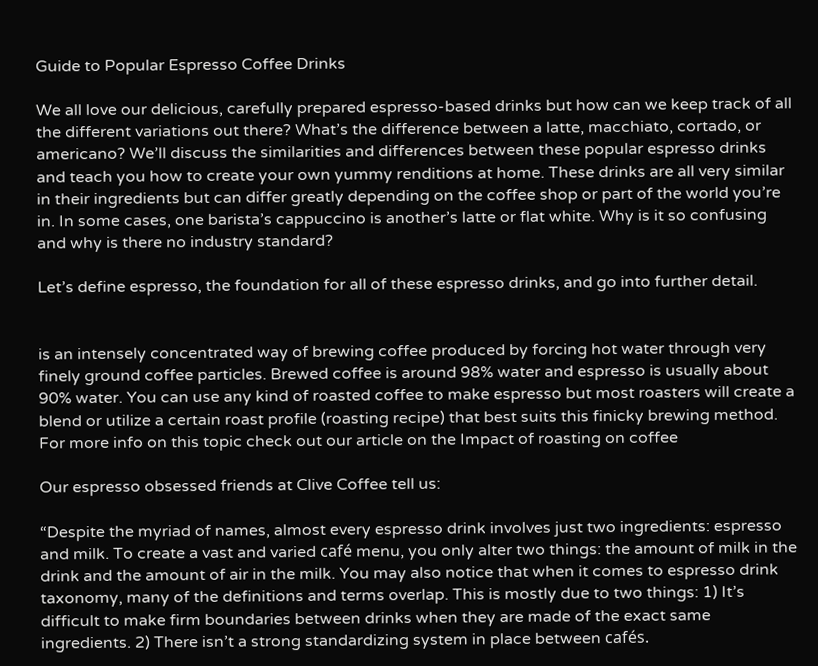Guide to Popular Espresso Coffee Drinks

We all love our delicious, carefully prepared espresso-based drinks but how can we keep track of all the different variations out there? What’s the difference between a latte, macchiato, cortado, or americano? We’ll discuss the similarities and differences between these popular espresso drinks and teach you how to create your own yummy renditions at home. These drinks are all very similar in their ingredients but can differ greatly depending on the coffee shop or part of the world you’re in. In some cases, one barista’s cappuccino is another’s latte or flat white. Why is it so confusing and why is there no industry standard?

Let’s define espresso, the foundation for all of these espresso drinks, and go into further detail.


is an intensely concentrated way of brewing coffee produced by forcing hot water through very finely ground coffee particles. Brewed coffee is around 98% water and espresso is usually about 90% water. You can use any kind of roasted coffee to make espresso but most roasters will create a blend or utilize a certain roast profile (roasting recipe) that best suits this finicky brewing method. For more info on this topic check out our article on the Impact of roasting on coffee

Our espresso obsessed friends at Clive Coffee tell us:

“Despite the myriad of names, almost every espresso drink involves just two ingredients: espresso and milk. To create a vast and varied café menu, you only alter two things: the amount of milk in the drink and the amount of air in the milk. You may also notice that when it comes to espresso drink taxonomy, many of the definitions and terms overlap. This is mostly due to two things: 1) It’s difficult to make firm boundaries between drinks when they are made of the exact same ingredients. 2) There isn’t a strong standardizing system in place between cafés.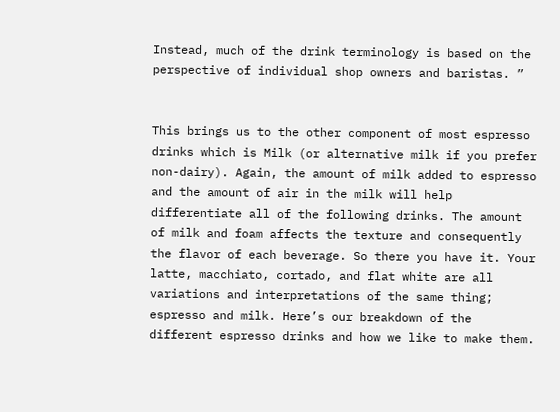Instead, much of the drink terminology is based on the perspective of individual shop owners and baristas. ”


This brings us to the other component of most espresso drinks which is Milk (or alternative milk if you prefer non-dairy). Again, the amount of milk added to espresso and the amount of air in the milk will help differentiate all of the following drinks. The amount of milk and foam affects the texture and consequently the flavor of each beverage. So there you have it. Your latte, macchiato, cortado, and flat white are all variations and interpretations of the same thing; espresso and milk. Here’s our breakdown of the different espresso drinks and how we like to make them.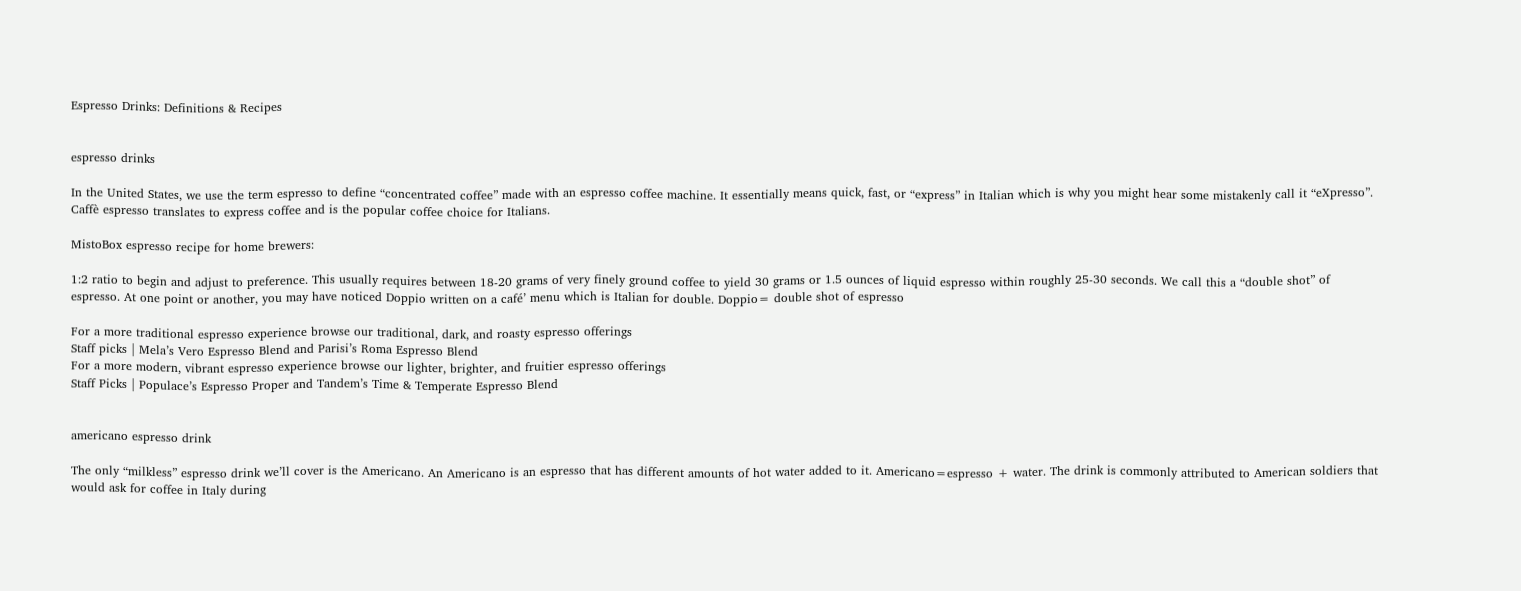Espresso Drinks: Definitions & Recipes


espresso drinks

In the United States, we use the term espresso to define “concentrated coffee” made with an espresso coffee machine. It essentially means quick, fast, or “express” in Italian which is why you might hear some mistakenly call it “eXpresso”.  Caffè espresso translates to express coffee and is the popular coffee choice for Italians.

MistoBox espresso recipe for home brewers:

1:2 ratio to begin and adjust to preference. This usually requires between 18-20 grams of very finely ground coffee to yield 30 grams or 1.5 ounces of liquid espresso within roughly 25-30 seconds. We call this a “double shot” of espresso. At one point or another, you may have noticed Doppio written on a café’ menu which is Italian for double. Doppio= double shot of espresso

For a more traditional espresso experience browse our traditional, dark, and roasty espresso offerings
Staff picks | Mela’s Vero Espresso Blend and Parisi’s Roma Espresso Blend
For a more modern, vibrant espresso experience browse our lighter, brighter, and fruitier espresso offerings
Staff Picks | Populace’s Espresso Proper and Tandem’s Time & Temperate Espresso Blend


americano espresso drink

The only “milkless” espresso drink we’ll cover is the Americano. An Americano is an espresso that has different amounts of hot water added to it. Americano=espresso + water. The drink is commonly attributed to American soldiers that would ask for coffee in Italy during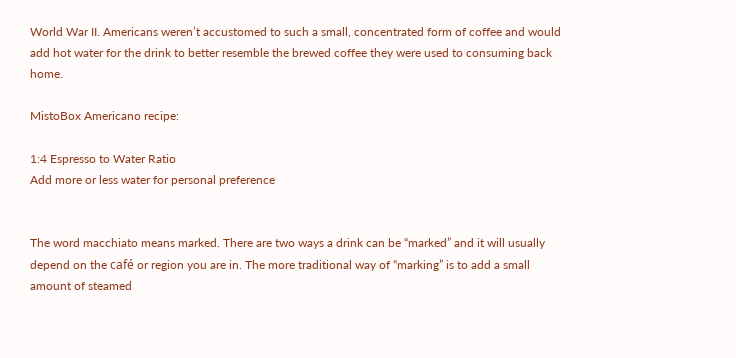World War II. Americans weren’t accustomed to such a small, concentrated form of coffee and would add hot water for the drink to better resemble the brewed coffee they were used to consuming back home.

MistoBox Americano recipe:

1:4 Espresso to Water Ratio
Add more or less water for personal preference


The word macchiato means marked. There are two ways a drink can be “marked” and it will usually depend on the café or region you are in. The more traditional way of “marking” is to add a small amount of steamed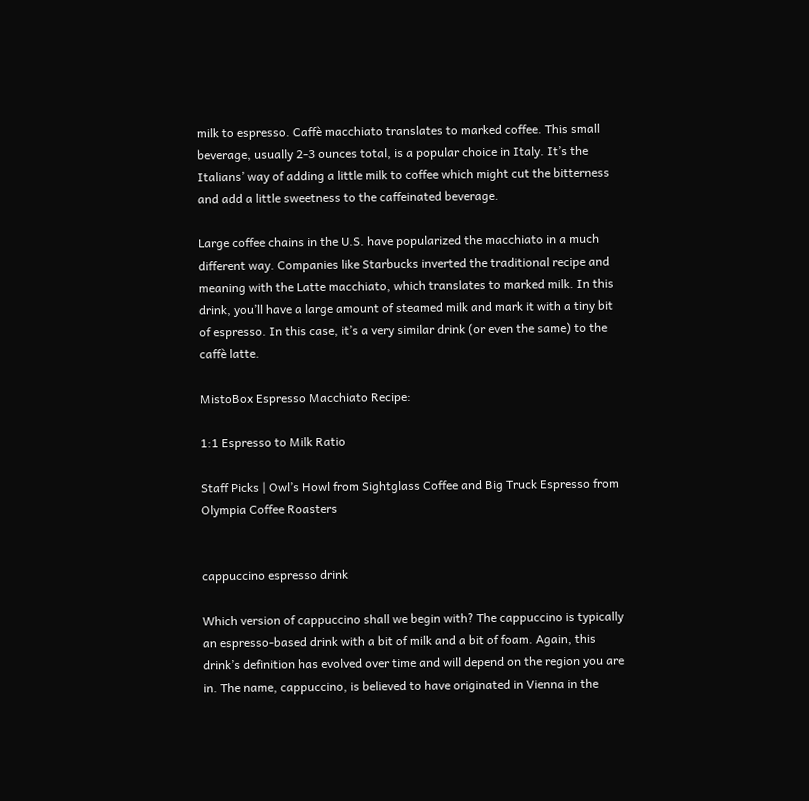milk to espresso. Caffè macchiato translates to marked coffee. This small beverage, usually 2-3 ounces total, is a popular choice in Italy. It’s the Italians’ way of adding a little milk to coffee which might cut the bitterness and add a little sweetness to the caffeinated beverage.

Large coffee chains in the U.S. have popularized the macchiato in a much different way. Companies like Starbucks inverted the traditional recipe and meaning with the Latte macchiato, which translates to marked milk. In this drink, you’ll have a large amount of steamed milk and mark it with a tiny bit of espresso. In this case, it’s a very similar drink (or even the same) to the caffè latte.

MistoBox Espresso Macchiato Recipe:

1:1 Espresso to Milk Ratio

Staff Picks | Owl’s Howl from Sightglass Coffee and Big Truck Espresso from Olympia Coffee Roasters


cappuccino espresso drink

Which version of cappuccino shall we begin with? The cappuccino is typically an espresso-based drink with a bit of milk and a bit of foam. Again, this drink’s definition has evolved over time and will depend on the region you are in. The name, cappuccino, is believed to have originated in Vienna in the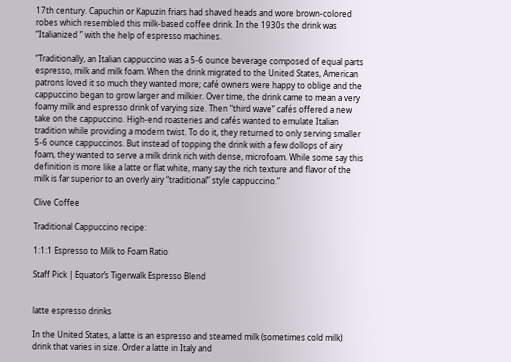17th century. Capuchin or Kapuzin friars had shaved heads and wore brown-colored robes which resembled this milk-based coffee drink. In the 1930s the drink was “Italianized ” with the help of espresso machines.

“Traditionally, an Italian cappuccino was a 5-6 ounce beverage composed of equal parts espresso, milk and milk foam. When the drink migrated to the United States, American patrons loved it so much they wanted more; café owners were happy to oblige and the cappuccino began to grow larger and milkier. Over time, the drink came to mean a very foamy milk and espresso drink of varying size. Then “third wave” cafés offered a new take on the cappuccino. High-end roasteries and cafés wanted to emulate Italian tradition while providing a modern twist. To do it, they returned to only serving smaller 5-6 ounce cappuccinos. But instead of topping the drink with a few dollops of airy foam, they wanted to serve a milk drink rich with dense, microfoam. While some say this definition is more like a latte or flat white, many say the rich texture and flavor of the milk is far superior to an overly airy “traditional” style cappuccino.”

Clive Coffee

Traditional Cappuccino recipe:

1:1:1 Espresso to Milk to Foam Ratio

Staff Pick | Equator’s Tigerwalk Espresso Blend


latte espresso drinks

In the United States, a latte is an espresso and steamed milk (sometimes cold milk) drink that varies in size. Order a latte in Italy and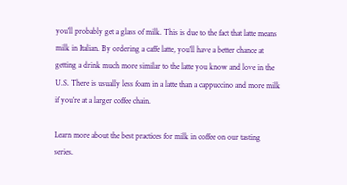you’ll probably get a glass of milk. This is due to the fact that latte means milk in Italian. By ordering a caffe latte, you’ll have a better chance at getting a drink much more similar to the latte you know and love in the U.S. There is usually less foam in a latte than a cappuccino and more milk if you’re at a larger coffee chain.

Learn more about the best practices for milk in coffee on our tasting series.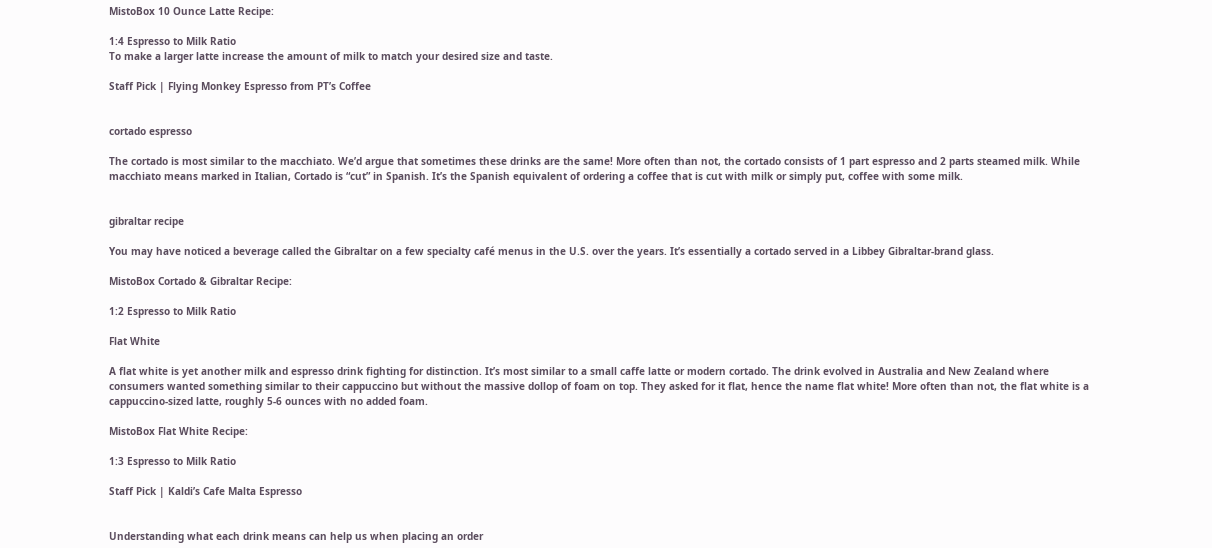MistoBox 10 Ounce Latte Recipe:

1:4 Espresso to Milk Ratio
To make a larger latte increase the amount of milk to match your desired size and taste.

Staff Pick | Flying Monkey Espresso from PT’s Coffee


cortado espresso

The cortado is most similar to the macchiato. We’d argue that sometimes these drinks are the same! More often than not, the cortado consists of 1 part espresso and 2 parts steamed milk. While macchiato means marked in Italian, Cortado is “cut” in Spanish. It’s the Spanish equivalent of ordering a coffee that is cut with milk or simply put, coffee with some milk.


gibraltar recipe

You may have noticed a beverage called the Gibraltar on a few specialty café menus in the U.S. over the years. It’s essentially a cortado served in a Libbey Gibraltar-brand glass.

MistoBox Cortado & Gibraltar Recipe:

1:2 Espresso to Milk Ratio

Flat White

A flat white is yet another milk and espresso drink fighting for distinction. It’s most similar to a small caffe latte or modern cortado. The drink evolved in Australia and New Zealand where consumers wanted something similar to their cappuccino but without the massive dollop of foam on top. They asked for it flat, hence the name flat white! More often than not, the flat white is a cappuccino-sized latte, roughly 5-6 ounces with no added foam.

MistoBox Flat White Recipe:

1:3 Espresso to Milk Ratio

Staff Pick | Kaldi’s Cafe Malta Espresso


Understanding what each drink means can help us when placing an order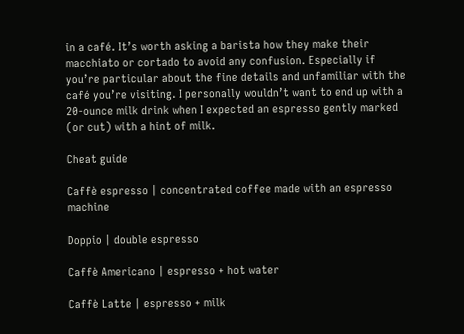in a café. It’s worth asking a barista how they make their macchiato or cortado to avoid any confusion. Especially if you’re particular about the fine details and unfamiliar with the café you’re visiting. I personally wouldn’t want to end up with a 20-ounce milk drink when I expected an espresso gently marked (or cut) with a hint of milk.

Cheat guide

Caffè espresso | concentrated coffee made with an espresso machine

Doppio | double espresso

Caffè Americano | espresso + hot water

Caffè Latte | espresso + milk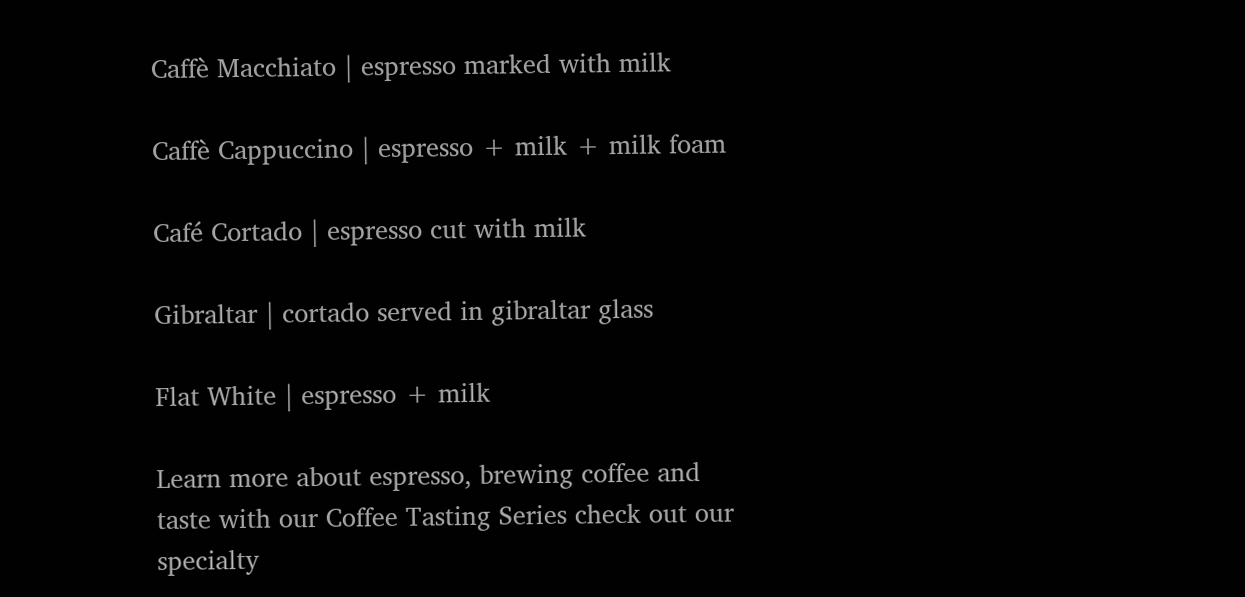Caffè Macchiato | espresso marked with milk

Caffè Cappuccino | espresso + milk + milk foam

Café Cortado | espresso cut with milk

Gibraltar | cortado served in gibraltar glass

Flat White | espresso + milk

Learn more about espresso, brewing coffee and taste with our Coffee Tasting Series check out our specialty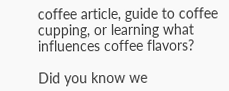coffee article, guide to coffee cupping, or learning what influences coffee flavors?

Did you know we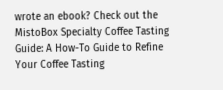wrote an ebook? Check out the MistoBox Specialty Coffee Tasting Guide: A How-To Guide to Refine Your Coffee Tasting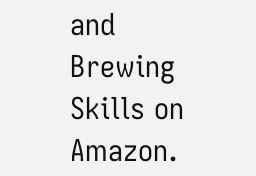and Brewing Skills on Amazon.